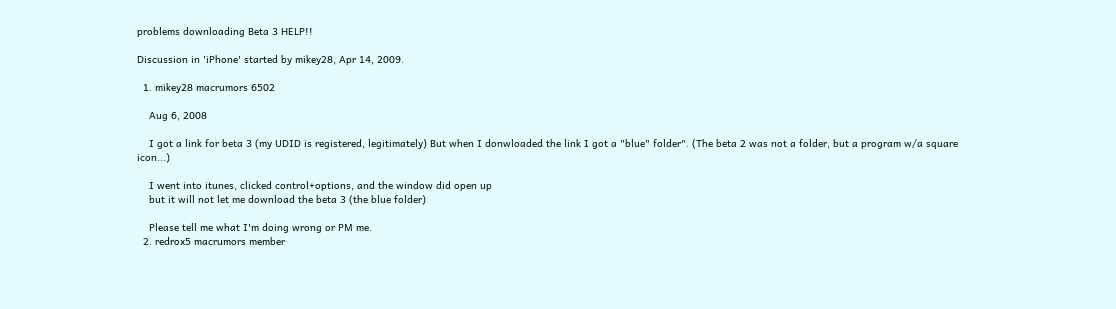problems downloading Beta 3 HELP!!

Discussion in 'iPhone' started by mikey28, Apr 14, 2009.

  1. mikey28 macrumors 6502

    Aug 6, 2008

    I got a link for beta 3 (my UDID is registered, legitimately) But when I donwloaded the link I got a "blue" folder". (The beta 2 was not a folder, but a program w/a square icon...)

    I went into itunes, clicked control+options, and the window did open up
    but it will not let me download the beta 3 (the blue folder)

    Please tell me what I'm doing wrong or PM me.
  2. redrox5 macrumors member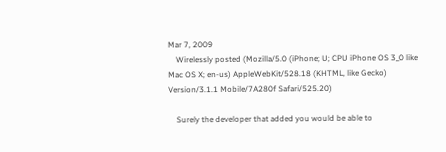Mar 7, 2009
    Wirelessly posted (Mozilla/5.0 (iPhone; U; CPU iPhone OS 3_0 like Mac OS X; en-us) AppleWebKit/528.18 (KHTML, like Gecko) Version/3.1.1 Mobile/7A280f Safari/525.20)

    Surely the developer that added you would be able to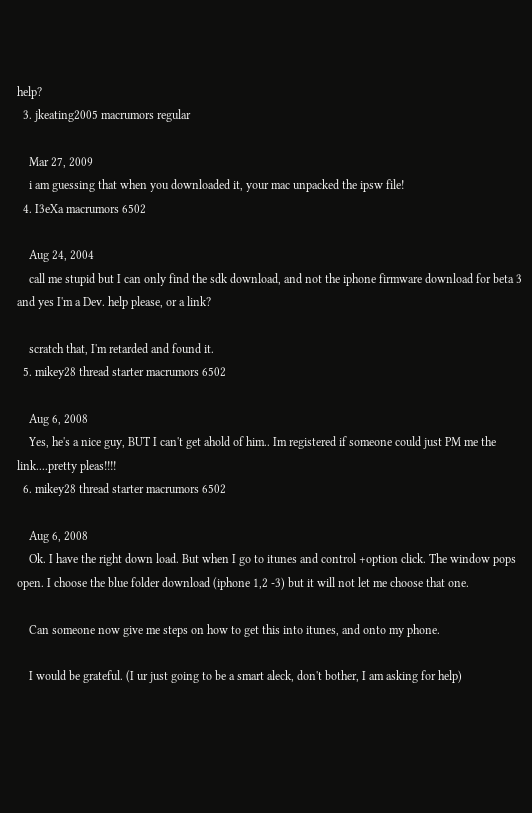help?
  3. jkeating2005 macrumors regular

    Mar 27, 2009
    i am guessing that when you downloaded it, your mac unpacked the ipsw file!
  4. I3eXa macrumors 6502

    Aug 24, 2004
    call me stupid but I can only find the sdk download, and not the iphone firmware download for beta 3 and yes I'm a Dev. help please, or a link?

    scratch that, I'm retarded and found it.
  5. mikey28 thread starter macrumors 6502

    Aug 6, 2008
    Yes, he's a nice guy, BUT I can't get ahold of him.. Im registered if someone could just PM me the link....pretty pleas!!!!
  6. mikey28 thread starter macrumors 6502

    Aug 6, 2008
    Ok. I have the right down load. But when I go to itunes and control +option click. The window pops open. I choose the blue folder download (iphone 1,2 -3) but it will not let me choose that one.

    Can someone now give me steps on how to get this into itunes, and onto my phone.

    I would be grateful. (I ur just going to be a smart aleck, don't bother, I am asking for help)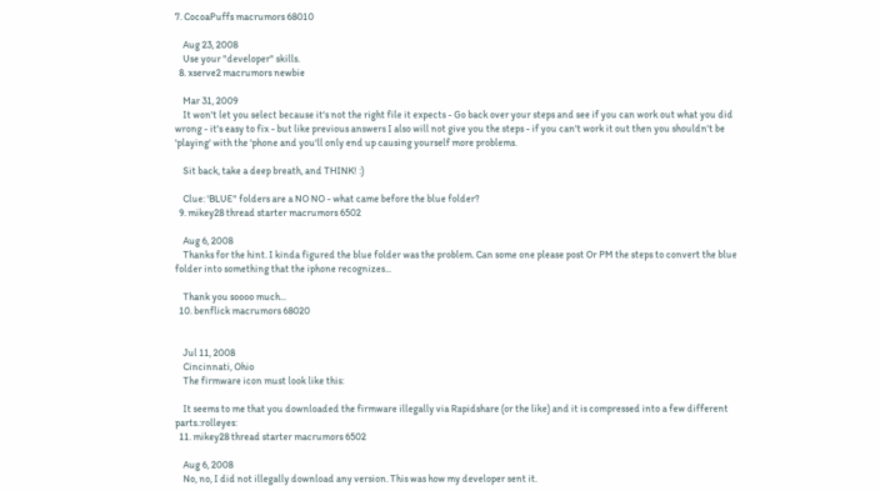7. CocoaPuffs macrumors 68010

    Aug 23, 2008
    Use your "developer" skills.
  8. xserve2 macrumors newbie

    Mar 31, 2009
    It won't let you select because it's not the right file it expects - Go back over your steps and see if you can work out what you did wrong - it's easy to fix - but like previous answers I also will not give you the steps - if you can't work it out then you shouldn't be 'playing' with the 'phone and you'll only end up causing yourself more problems.

    Sit back, take a deep breath, and THINK! :)

    Clue: 'BLUE" folders are a NO NO - what came before the blue folder?
  9. mikey28 thread starter macrumors 6502

    Aug 6, 2008
    Thanks for the hint. I kinda figured the blue folder was the problem. Can some one please post Or PM the steps to convert the blue folder into something that the iphone recognizes...

    Thank you soooo much...
  10. benflick macrumors 68020


    Jul 11, 2008
    Cincinnati, Ohio
    The firmware icon must look like this:

    It seems to me that you downloaded the firmware illegally via Rapidshare (or the like) and it is compressed into a few different parts.:rolleyes:
  11. mikey28 thread starter macrumors 6502

    Aug 6, 2008
    No, no, I did not illegally download any version. This was how my developer sent it.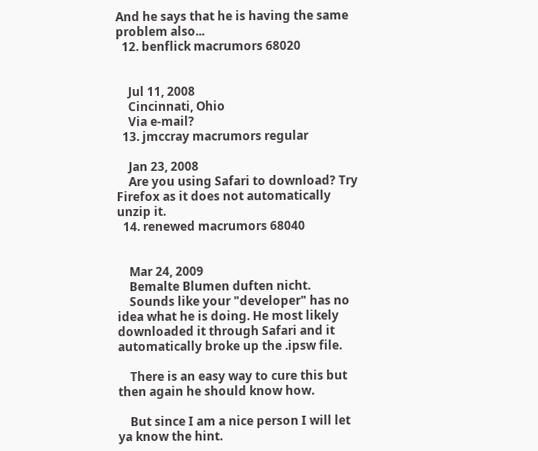And he says that he is having the same problem also...
  12. benflick macrumors 68020


    Jul 11, 2008
    Cincinnati, Ohio
    Via e-mail?
  13. jmccray macrumors regular

    Jan 23, 2008
    Are you using Safari to download? Try Firefox as it does not automatically unzip it.
  14. renewed macrumors 68040


    Mar 24, 2009
    Bemalte Blumen duften nicht.
    Sounds like your "developer" has no idea what he is doing. He most likely downloaded it through Safari and it automatically broke up the .ipsw file.

    There is an easy way to cure this but then again he should know how.

    But since I am a nice person I will let ya know the hint.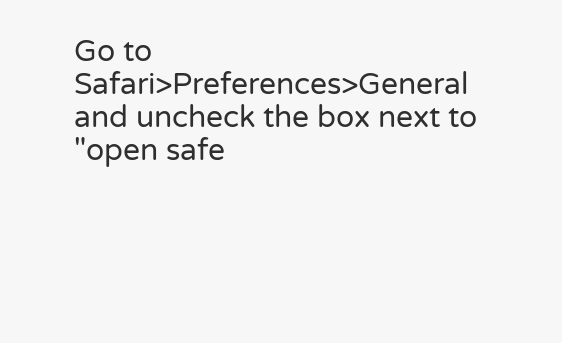Go to Safari>Preferences>General and uncheck the box next to "open safe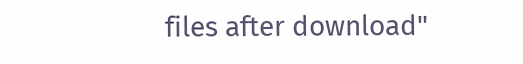files after download"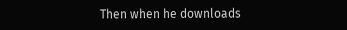Then when he downloads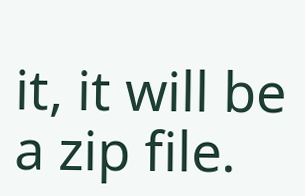it, it will be a zip file.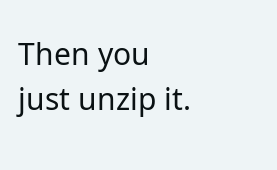Then you just unzip it.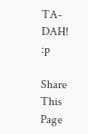TA-DAH! :p

Share This Page